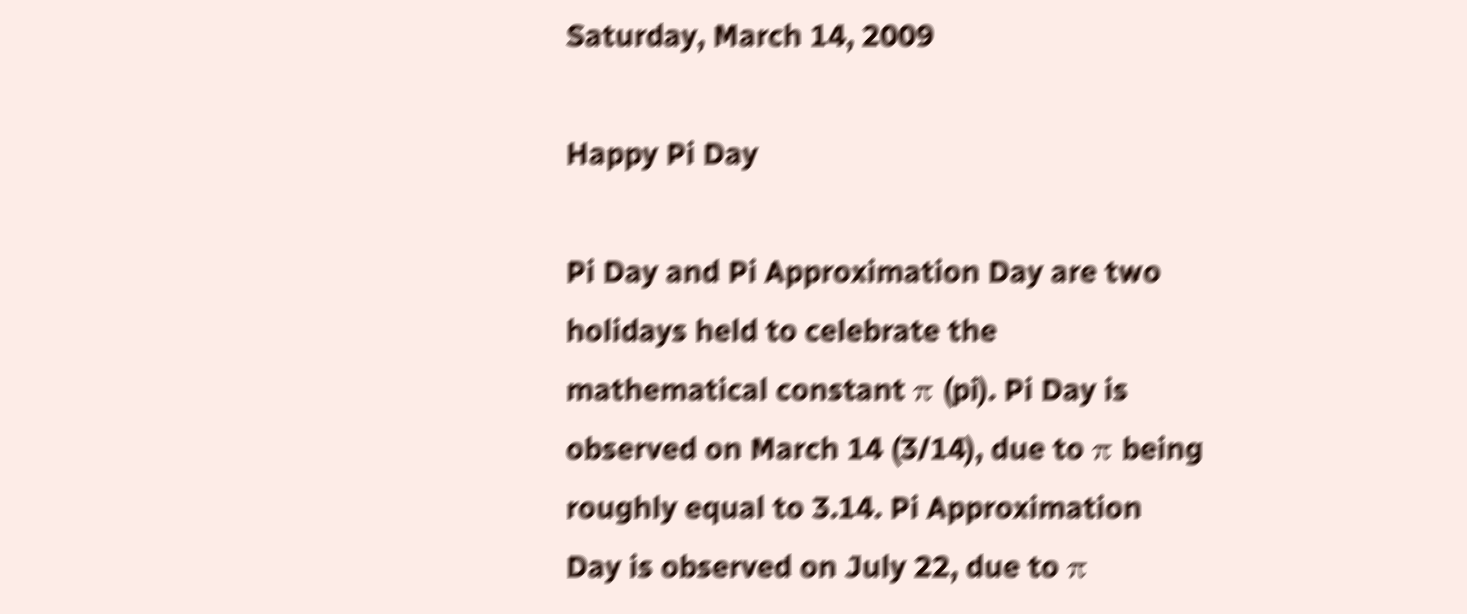Saturday, March 14, 2009

Happy Pi Day

Pi Day and Pi Approximation Day are two holidays held to celebrate the mathematical constant π (pi). Pi Day is observed on March 14 (3/14), due to π being roughly equal to 3.14. Pi Approximation Day is observed on July 22, due to π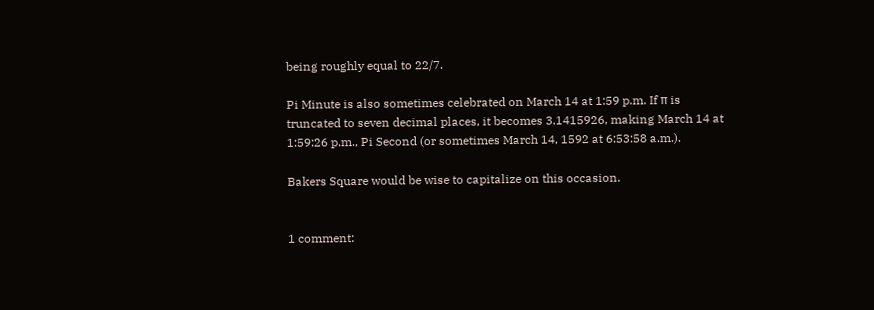being roughly equal to 22/7.

Pi Minute is also sometimes celebrated on March 14 at 1:59 p.m. If π is truncated to seven decimal places, it becomes 3.1415926, making March 14 at 1:59:26 p.m., Pi Second (or sometimes March 14, 1592 at 6:53:58 a.m.).

Bakers Square would be wise to capitalize on this occasion.


1 comment: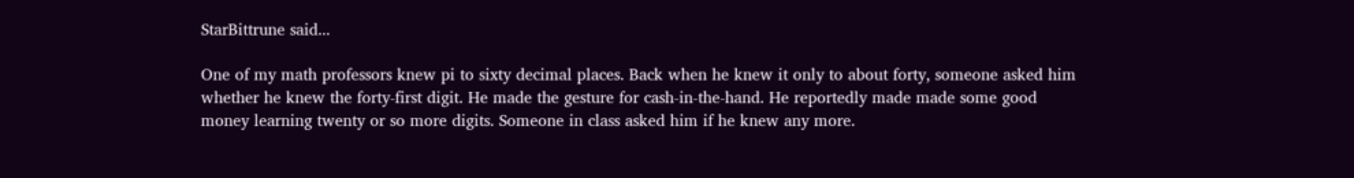StarBittrune said...

One of my math professors knew pi to sixty decimal places. Back when he knew it only to about forty, someone asked him whether he knew the forty-first digit. He made the gesture for cash-in-the-hand. He reportedly made made some good money learning twenty or so more digits. Someone in class asked him if he knew any more.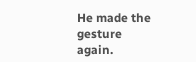He made the gesture again.